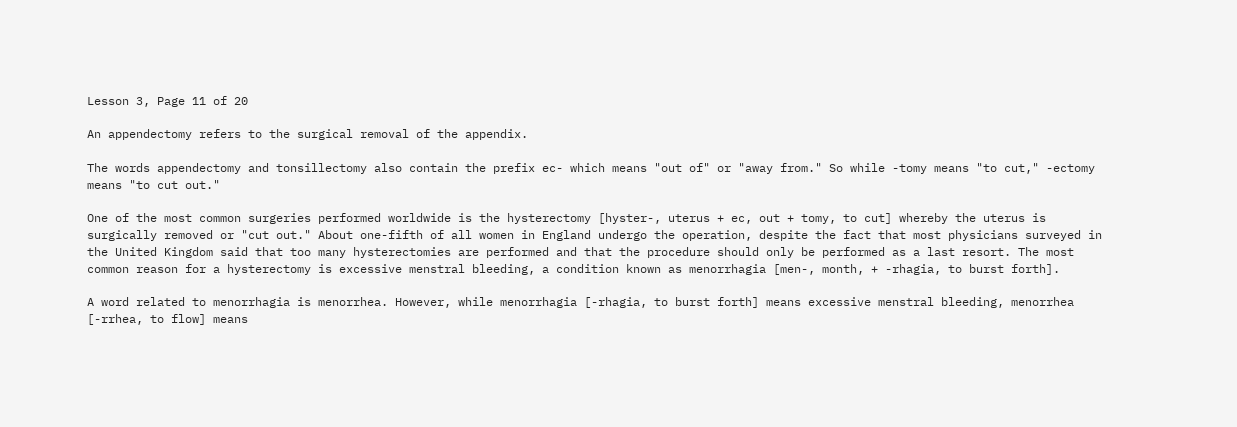Lesson 3, Page 11 of 20

An appendectomy refers to the surgical removal of the appendix.

The words appendectomy and tonsillectomy also contain the prefix ec- which means "out of" or "away from." So while -tomy means "to cut," -ectomy means "to cut out."

One of the most common surgeries performed worldwide is the hysterectomy [hyster-, uterus + ec, out + tomy, to cut] whereby the uterus is surgically removed or "cut out." About one-fifth of all women in England undergo the operation, despite the fact that most physicians surveyed in the United Kingdom said that too many hysterectomies are performed and that the procedure should only be performed as a last resort. The most common reason for a hysterectomy is excessive menstral bleeding, a condition known as menorrhagia [men-, month, + -rhagia, to burst forth].

A word related to menorrhagia is menorrhea. However, while menorrhagia [-rhagia, to burst forth] means excessive menstral bleeding, menorrhea [-rrhea, to flow] means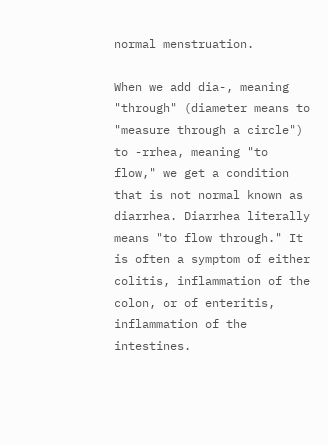normal menstruation.

When we add dia-, meaning "through" (diameter means to "measure through a circle") to -rrhea, meaning "to flow," we get a condition that is not normal known as diarrhea. Diarrhea literally means "to flow through." It is often a symptom of either colitis, inflammation of the colon, or of enteritis, inflammation of the intestines.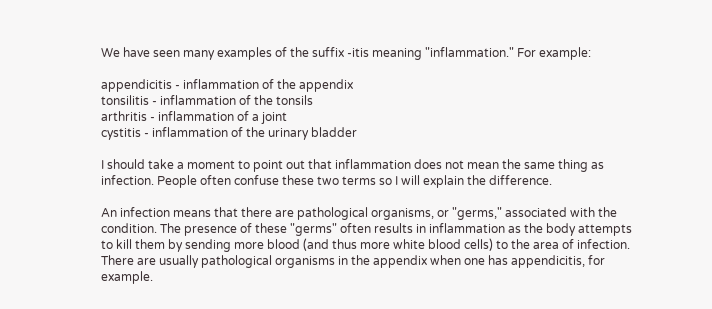We have seen many examples of the suffix -itis meaning "inflammation." For example:

appendicitis - inflammation of the appendix
tonsilitis - inflammation of the tonsils
arthritis - inflammation of a joint
cystitis - inflammation of the urinary bladder

I should take a moment to point out that inflammation does not mean the same thing as infection. People often confuse these two terms so I will explain the difference.

An infection means that there are pathological organisms, or "germs," associated with the condition. The presence of these "germs" often results in inflammation as the body attempts to kill them by sending more blood (and thus more white blood cells) to the area of infection. There are usually pathological organisms in the appendix when one has appendicitis, for example.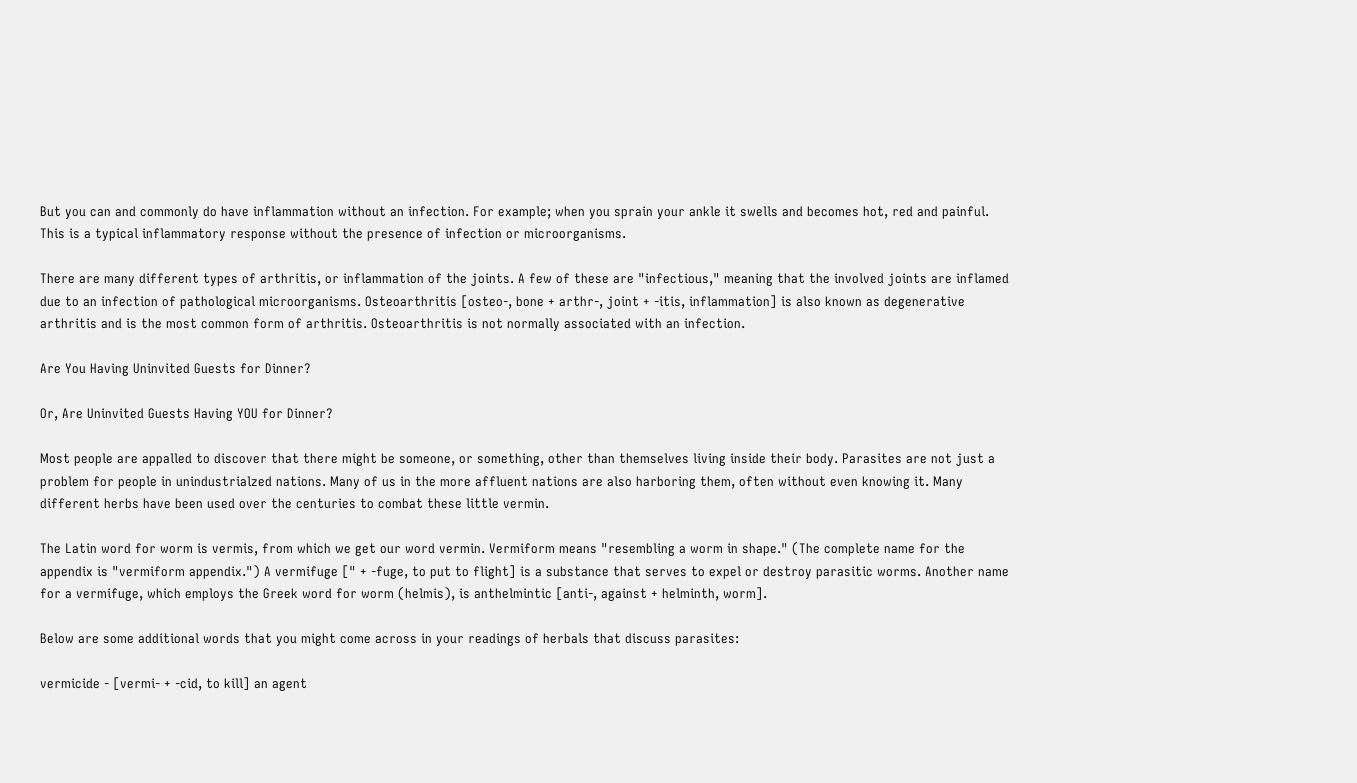But you can and commonly do have inflammation without an infection. For example; when you sprain your ankle it swells and becomes hot, red and painful. This is a typical inflammatory response without the presence of infection or microorganisms.

There are many different types of arthritis, or inflammation of the joints. A few of these are "infectious," meaning that the involved joints are inflamed due to an infection of pathological microorganisms. Osteoarthritis [osteo-, bone + arthr-, joint + -itis, inflammation] is also known as degenerative arthritis and is the most common form of arthritis. Osteoarthritis is not normally associated with an infection.

Are You Having Uninvited Guests for Dinner?

Or, Are Uninvited Guests Having YOU for Dinner?

Most people are appalled to discover that there might be someone, or something, other than themselves living inside their body. Parasites are not just a problem for people in unindustrialzed nations. Many of us in the more affluent nations are also harboring them, often without even knowing it. Many different herbs have been used over the centuries to combat these little vermin.

The Latin word for worm is vermis, from which we get our word vermin. Vermiform means "resembling a worm in shape." (The complete name for the appendix is "vermiform appendix.") A vermifuge [" + -fuge, to put to flight] is a substance that serves to expel or destroy parasitic worms. Another name for a vermifuge, which employs the Greek word for worm (helmis), is anthelmintic [anti-, against + helminth, worm].

Below are some additional words that you might come across in your readings of herbals that discuss parasites:

vermicide - [vermi- + -cid, to kill] an agent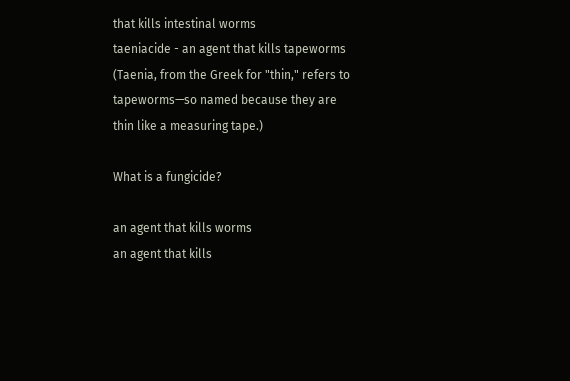that kills intestinal worms
taeniacide - an agent that kills tapeworms (Taenia, from the Greek for "thin," refers to tapeworms—so named because they are thin like a measuring tape.)

What is a fungicide?

an agent that kills worms
an agent that kills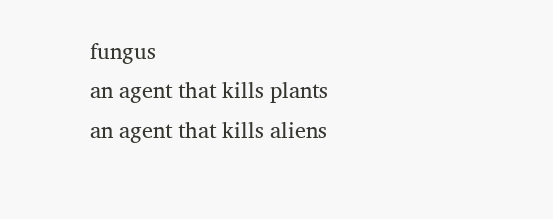fungus
an agent that kills plants
an agent that kills aliens